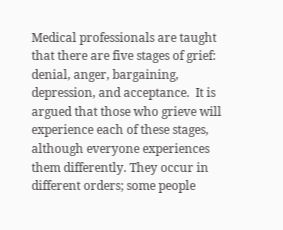Medical professionals are taught that there are five stages of grief: denial, anger, bargaining, depression, and acceptance.  It is argued that those who grieve will experience each of these stages, although everyone experiences them differently. They occur in different orders; some people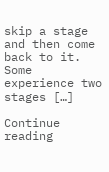skip a stage and then come back to it. Some experience two stages […]

Continue reading